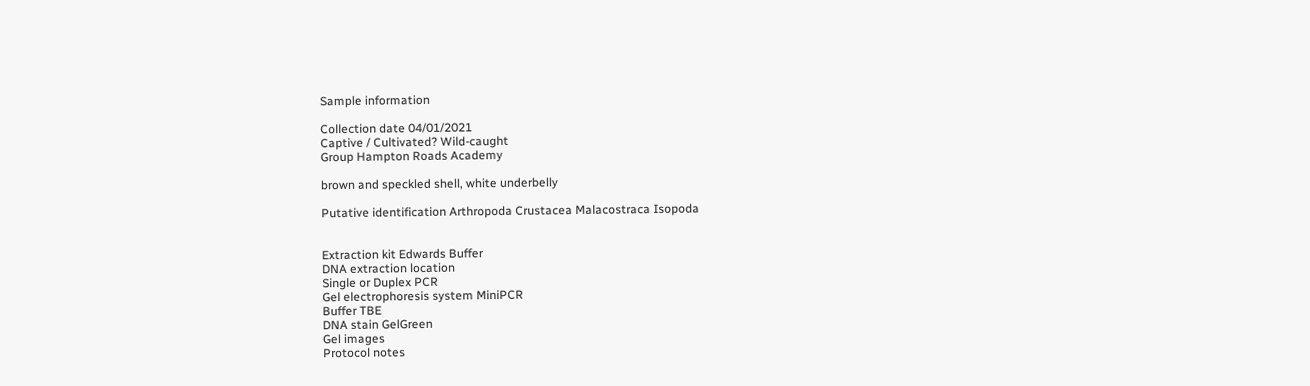Sample information

Collection date 04/01/2021
Captive / Cultivated? Wild-caught
Group Hampton Roads Academy

brown and speckled shell, white underbelly

Putative identification Arthropoda Crustacea Malacostraca Isopoda


Extraction kit Edwards Buffer
DNA extraction location
Single or Duplex PCR
Gel electrophoresis system MiniPCR
Buffer TBE
DNA stain GelGreen
Gel images
Protocol notes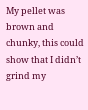My pellet was brown and chunky, this could show that I didn’t grind my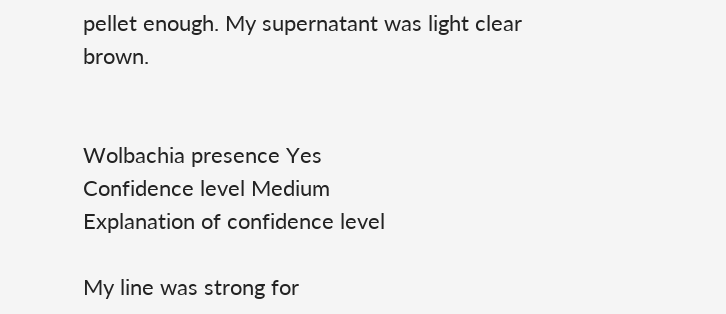pellet enough. My supernatant was light clear brown.


Wolbachia presence Yes
Confidence level Medium
Explanation of confidence level

My line was strong for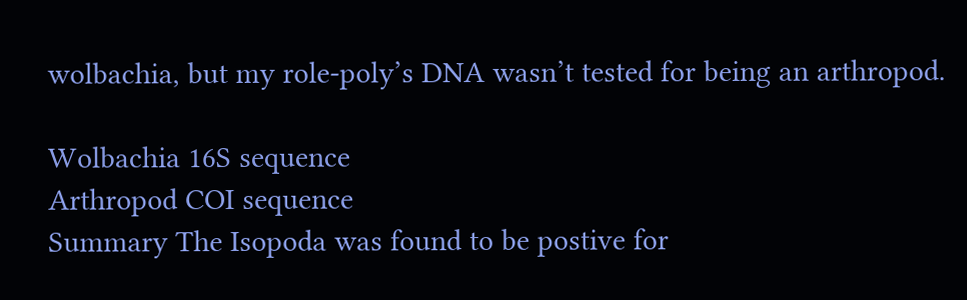wolbachia, but my role-poly’s DNA wasn’t tested for being an arthropod.

Wolbachia 16S sequence
Arthropod COI sequence
Summary The Isopoda was found to be postive for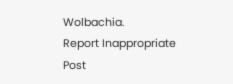Wolbachia.
Report Inappropriate Post